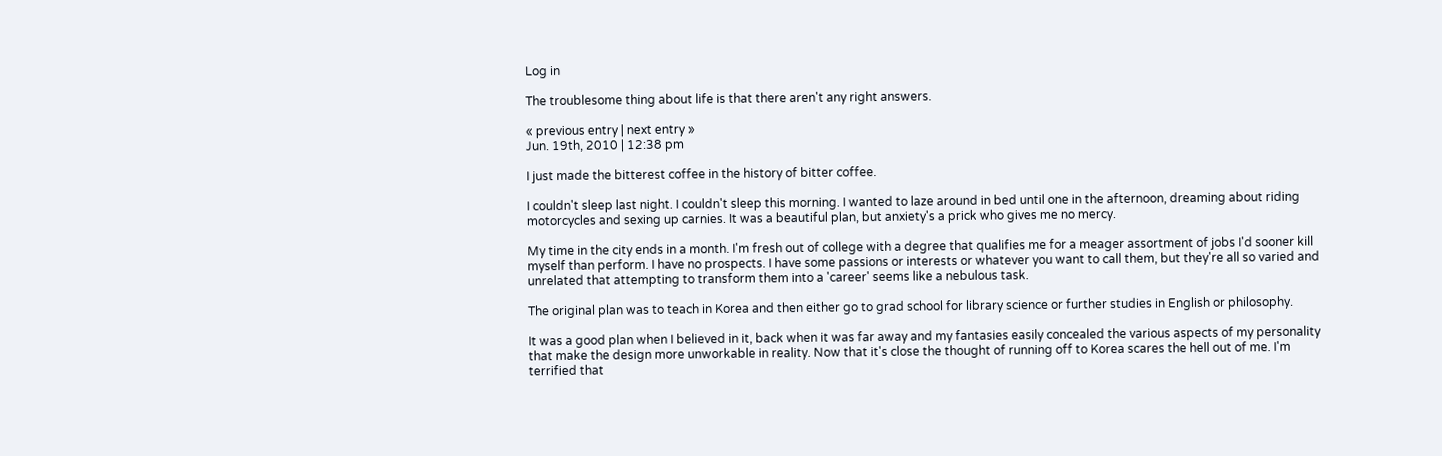Log in

The troublesome thing about life is that there aren't any right answers.

« previous entry | next entry »
Jun. 19th, 2010 | 12:38 pm

I just made the bitterest coffee in the history of bitter coffee.

I couldn't sleep last night. I couldn't sleep this morning. I wanted to laze around in bed until one in the afternoon, dreaming about riding motorcycles and sexing up carnies. It was a beautiful plan, but anxiety's a prick who gives me no mercy.

My time in the city ends in a month. I'm fresh out of college with a degree that qualifies me for a meager assortment of jobs I'd sooner kill myself than perform. I have no prospects. I have some passions or interests or whatever you want to call them, but they're all so varied and unrelated that attempting to transform them into a 'career' seems like a nebulous task.

The original plan was to teach in Korea and then either go to grad school for library science or further studies in English or philosophy.

It was a good plan when I believed in it, back when it was far away and my fantasies easily concealed the various aspects of my personality that make the design more unworkable in reality. Now that it's close the thought of running off to Korea scares the hell out of me. I'm terrified that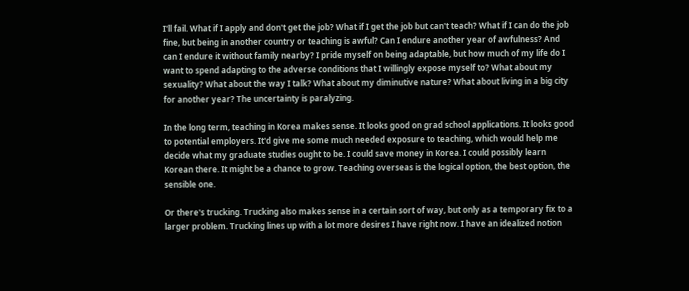I'll fail. What if I apply and don't get the job? What if I get the job but can't teach? What if I can do the job fine, but being in another country or teaching is awful? Can I endure another year of awfulness? And can I endure it without family nearby? I pride myself on being adaptable, but how much of my life do I want to spend adapting to the adverse conditions that I willingly expose myself to? What about my sexuality? What about the way I talk? What about my diminutive nature? What about living in a big city for another year? The uncertainty is paralyzing.

In the long term, teaching in Korea makes sense. It looks good on grad school applications. It looks good to potential employers. It'd give me some much needed exposure to teaching, which would help me decide what my graduate studies ought to be. I could save money in Korea. I could possibly learn Korean there. It might be a chance to grow. Teaching overseas is the logical option, the best option, the sensible one.

Or there's trucking. Trucking also makes sense in a certain sort of way, but only as a temporary fix to a larger problem. Trucking lines up with a lot more desires I have right now. I have an idealized notion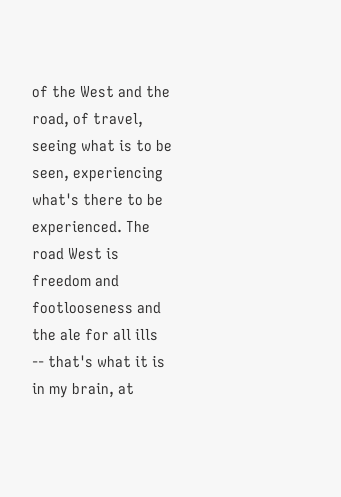of the West and the road, of travel, seeing what is to be seen, experiencing what's there to be experienced. The road West is freedom and footlooseness and the ale for all ills -- that's what it is in my brain, at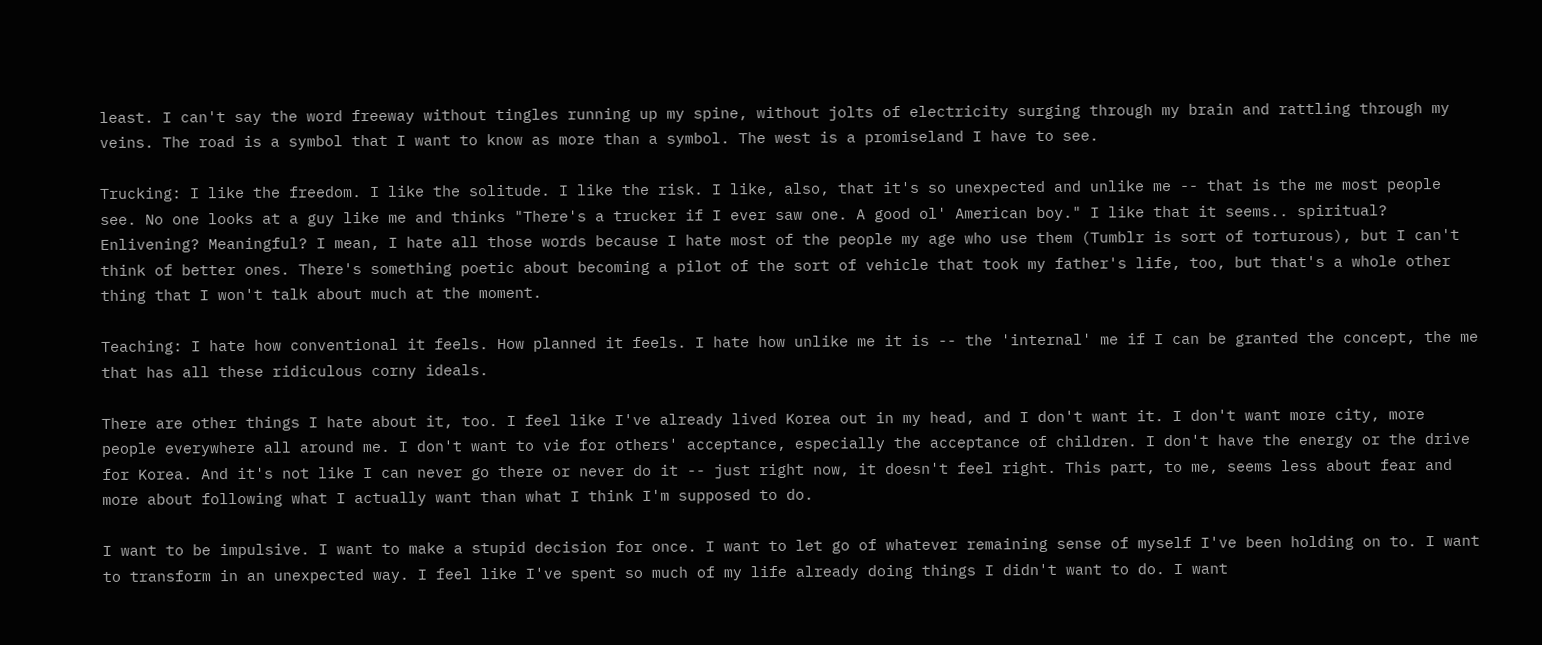least. I can't say the word freeway without tingles running up my spine, without jolts of electricity surging through my brain and rattling through my veins. The road is a symbol that I want to know as more than a symbol. The west is a promiseland I have to see.

Trucking: I like the freedom. I like the solitude. I like the risk. I like, also, that it's so unexpected and unlike me -- that is the me most people see. No one looks at a guy like me and thinks "There's a trucker if I ever saw one. A good ol' American boy." I like that it seems.. spiritual? Enlivening? Meaningful? I mean, I hate all those words because I hate most of the people my age who use them (Tumblr is sort of torturous), but I can't think of better ones. There's something poetic about becoming a pilot of the sort of vehicle that took my father's life, too, but that's a whole other thing that I won't talk about much at the moment.

Teaching: I hate how conventional it feels. How planned it feels. I hate how unlike me it is -- the 'internal' me if I can be granted the concept, the me that has all these ridiculous corny ideals.

There are other things I hate about it, too. I feel like I've already lived Korea out in my head, and I don't want it. I don't want more city, more people everywhere all around me. I don't want to vie for others' acceptance, especially the acceptance of children. I don't have the energy or the drive for Korea. And it's not like I can never go there or never do it -- just right now, it doesn't feel right. This part, to me, seems less about fear and more about following what I actually want than what I think I'm supposed to do.

I want to be impulsive. I want to make a stupid decision for once. I want to let go of whatever remaining sense of myself I've been holding on to. I want to transform in an unexpected way. I feel like I've spent so much of my life already doing things I didn't want to do. I want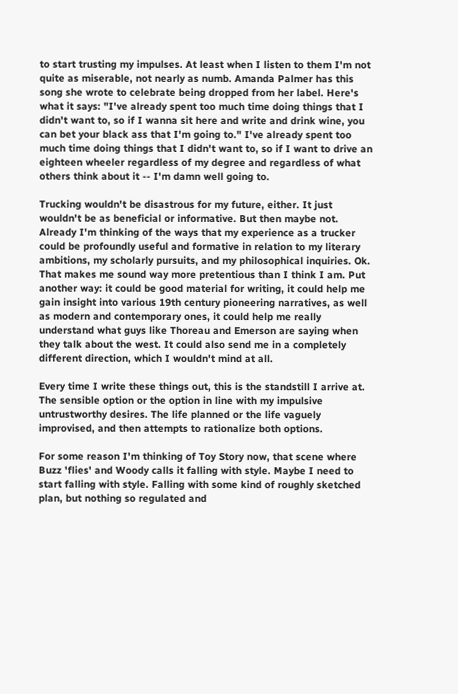to start trusting my impulses. At least when I listen to them I'm not quite as miserable, not nearly as numb. Amanda Palmer has this song she wrote to celebrate being dropped from her label. Here's what it says: "I've already spent too much time doing things that I didn't want to, so if I wanna sit here and write and drink wine, you can bet your black ass that I'm going to." I've already spent too much time doing things that I didn't want to, so if I want to drive an eighteen wheeler regardless of my degree and regardless of what others think about it -- I'm damn well going to.

Trucking wouldn't be disastrous for my future, either. It just wouldn't be as beneficial or informative. But then maybe not. Already I'm thinking of the ways that my experience as a trucker could be profoundly useful and formative in relation to my literary ambitions, my scholarly pursuits, and my philosophical inquiries. Ok. That makes me sound way more pretentious than I think I am. Put another way: it could be good material for writing, it could help me gain insight into various 19th century pioneering narratives, as well as modern and contemporary ones, it could help me really understand what guys like Thoreau and Emerson are saying when they talk about the west. It could also send me in a completely different direction, which I wouldn't mind at all.

Every time I write these things out, this is the standstill I arrive at. The sensible option or the option in line with my impulsive untrustworthy desires. The life planned or the life vaguely improvised, and then attempts to rationalize both options.

For some reason I'm thinking of Toy Story now, that scene where Buzz 'flies' and Woody calls it falling with style. Maybe I need to start falling with style. Falling with some kind of roughly sketched plan, but nothing so regulated and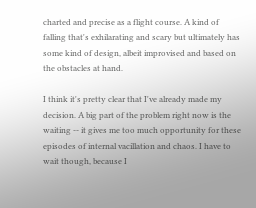charted and precise as a flight course. A kind of falling that's exhilarating and scary but ultimately has some kind of design, albeit improvised and based on the obstacles at hand.

I think it's pretty clear that I've already made my decision. A big part of the problem right now is the waiting -- it gives me too much opportunity for these episodes of internal vacillation and chaos. I have to wait though, because I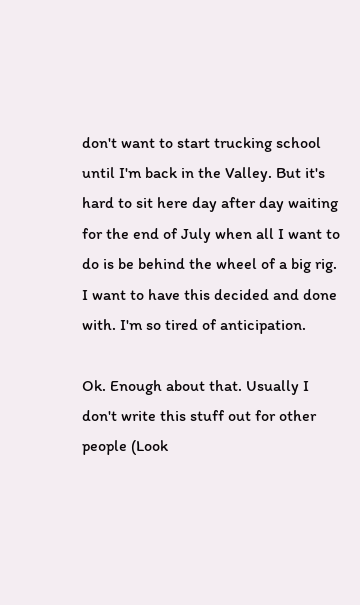don't want to start trucking school until I'm back in the Valley. But it's hard to sit here day after day waiting for the end of July when all I want to do is be behind the wheel of a big rig. I want to have this decided and done with. I'm so tired of anticipation.

Ok. Enough about that. Usually I don't write this stuff out for other people (Look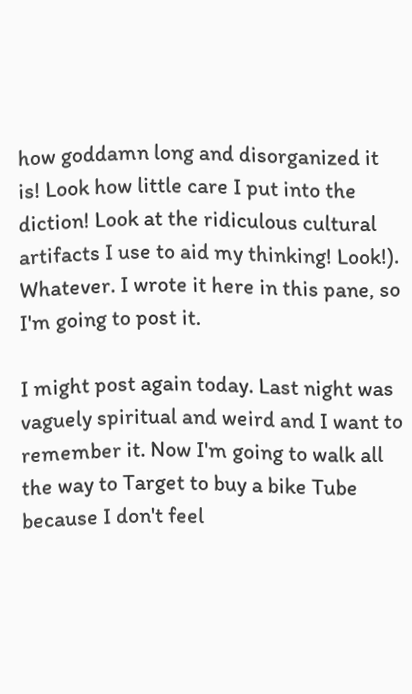how goddamn long and disorganized it is! Look how little care I put into the diction! Look at the ridiculous cultural artifacts I use to aid my thinking! Look!). Whatever. I wrote it here in this pane, so I'm going to post it.

I might post again today. Last night was vaguely spiritual and weird and I want to remember it. Now I'm going to walk all the way to Target to buy a bike Tube because I don't feel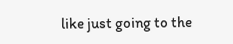like just going to the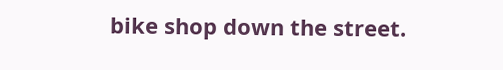bike shop down the street.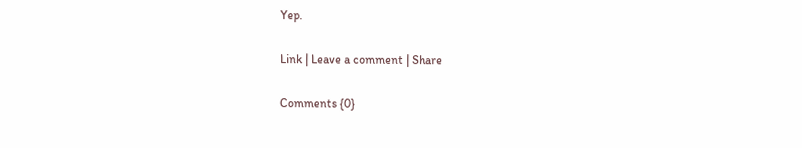Yep.

Link | Leave a comment | Share

Comments {0}